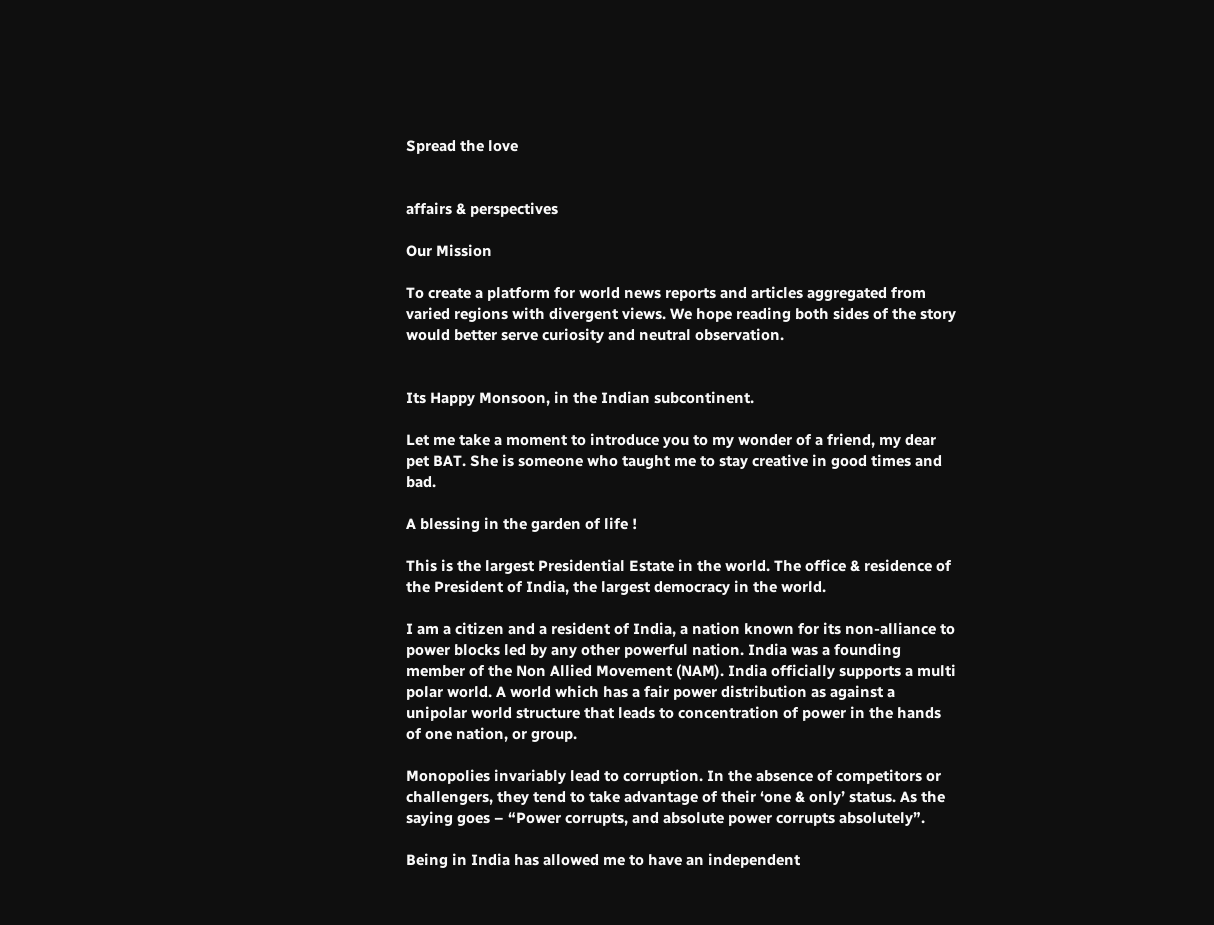Spread the love


affairs & perspectives

Our Mission

To create a platform for world news reports and articles aggregated from varied regions with divergent views. We hope reading both sides of the story would better serve curiosity and neutral observation.


Its Happy Monsoon, in the Indian subcontinent.

Let me take a moment to introduce you to my wonder of a friend, my dear pet BAT. She is someone who taught me to stay creative in good times and bad.

A blessing in the garden of life !

This is the largest Presidential Estate in the world. The office & residence of the President of India, the largest democracy in the world.

I am a citizen and a resident of India, a nation known for its non-alliance to power blocks led by any other powerful nation. India was a founding member of the Non Allied Movement (NAM). India officially supports a multi polar world. A world which has a fair power distribution as against a unipolar world structure that leads to concentration of power in the hands of one nation, or group.

Monopolies invariably lead to corruption. In the absence of competitors or challengers, they tend to take advantage of their ‘one & only’ status. As the saying goes – “Power corrupts, and absolute power corrupts absolutely”.

Being in India has allowed me to have an independent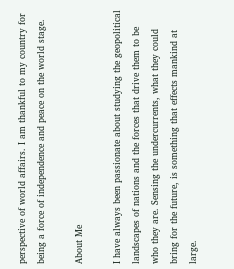perspective of world affairs. I am thankful to my country for being a force of independence and peace on the world stage.

About Me

I have always been passionate about studying the geopolitical landscapes of nations and the forces that drive them to be who they are. Sensing the undercurrents, what they could bring for the future, is something that effects mankind at large.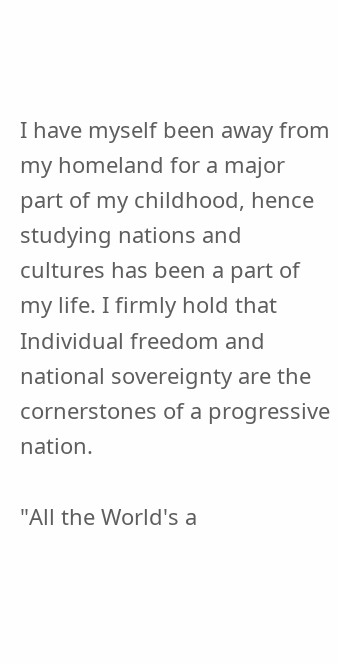I have myself been away from my homeland for a major part of my childhood, hence studying nations and cultures has been a part of my life. I firmly hold that Individual freedom and national sovereignty are the cornerstones of a progressive nation.

"All the World's a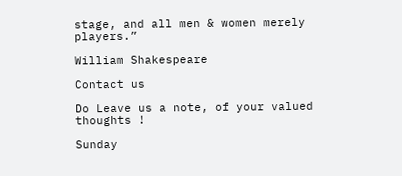stage, and all men & women merely players.”

William Shakespeare

Contact us

Do Leave us a note, of your valued thoughts !

Sunday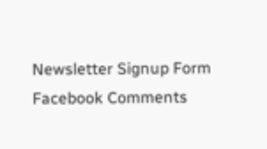Newsletter Signup Form
Facebook Comments